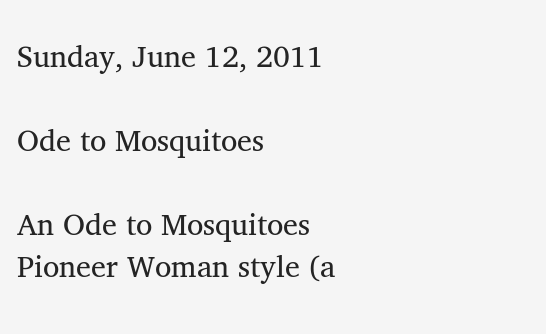Sunday, June 12, 2011

Ode to Mosquitoes

An Ode to Mosquitoes
Pioneer Woman style (a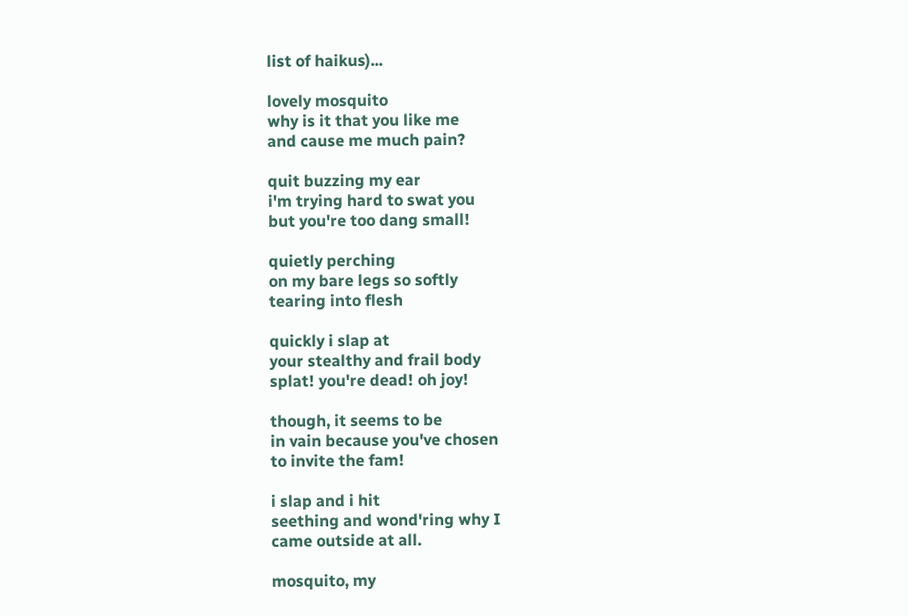list of haikus)...

lovely mosquito
why is it that you like me
and cause me much pain?

quit buzzing my ear
i'm trying hard to swat you
but you're too dang small!

quietly perching
on my bare legs so softly
tearing into flesh

quickly i slap at
your stealthy and frail body
splat! you're dead! oh joy!

though, it seems to be
in vain because you've chosen
to invite the fam!

i slap and i hit
seething and wond'ring why I
came outside at all.

mosquito, my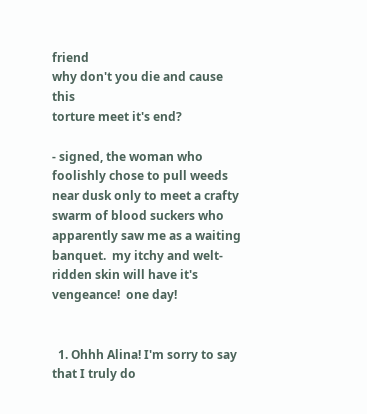friend
why don't you die and cause this
torture meet it's end?

- signed, the woman who foolishly chose to pull weeds near dusk only to meet a crafty swarm of blood suckers who apparently saw me as a waiting banquet.  my itchy and welt-ridden skin will have it's vengeance!  one day!


  1. Ohhh Alina! I'm sorry to say that I truly do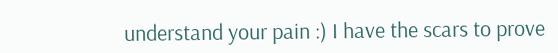understand your pain :) I have the scars to prove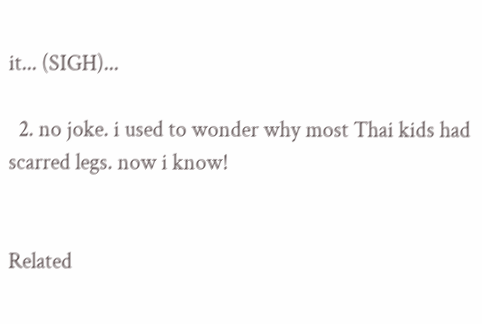it... (SIGH)...

  2. no joke. i used to wonder why most Thai kids had scarred legs. now i know!


Related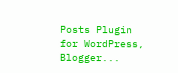Posts Plugin for WordPress, Blogger...